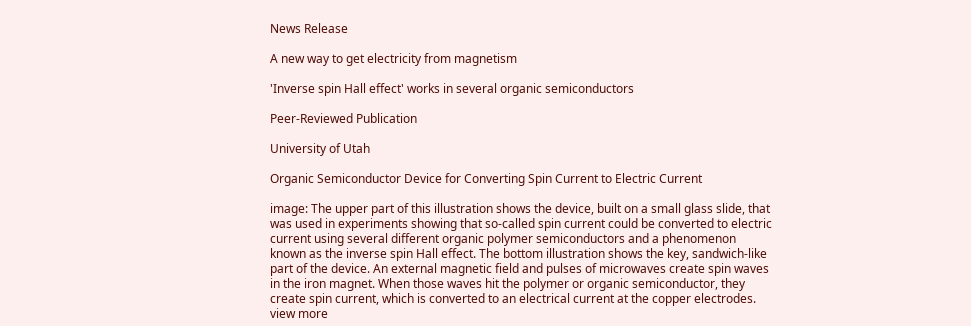News Release

A new way to get electricity from magnetism

'Inverse spin Hall effect' works in several organic semiconductors

Peer-Reviewed Publication

University of Utah

Organic Semiconductor Device for Converting Spin Current to Electric Current

image: The upper part of this illustration shows the device, built on a small glass slide, that was used in experiments showing that so-called spin current could be converted to electric current using several different organic polymer semiconductors and a phenomenon known as the inverse spin Hall effect. The bottom illustration shows the key, sandwich-like part of the device. An external magnetic field and pulses of microwaves create spin waves in the iron magnet. When those waves hit the polymer or organic semiconductor, they create spin current, which is converted to an electrical current at the copper electrodes. view more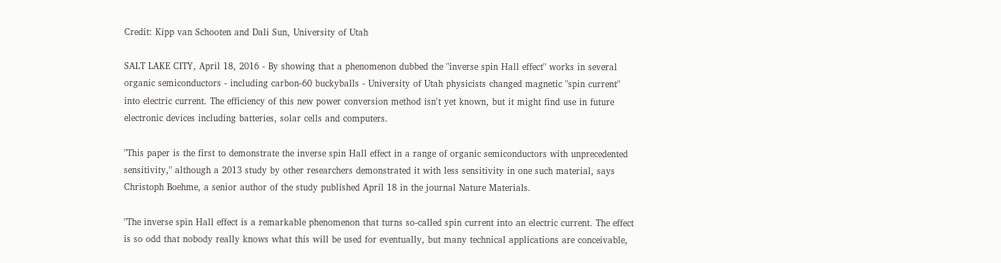Credit: Kipp van Schooten and Dali Sun, University of Utah

SALT LAKE CITY, April 18, 2016 - By showing that a phenomenon dubbed the "inverse spin Hall effect" works in several organic semiconductors - including carbon-60 buckyballs - University of Utah physicists changed magnetic "spin current" into electric current. The efficiency of this new power conversion method isn't yet known, but it might find use in future electronic devices including batteries, solar cells and computers.

"This paper is the first to demonstrate the inverse spin Hall effect in a range of organic semiconductors with unprecedented sensitivity," although a 2013 study by other researchers demonstrated it with less sensitivity in one such material, says Christoph Boehme, a senior author of the study published April 18 in the journal Nature Materials.

"The inverse spin Hall effect is a remarkable phenomenon that turns so-called spin current into an electric current. The effect is so odd that nobody really knows what this will be used for eventually, but many technical applications are conceivable,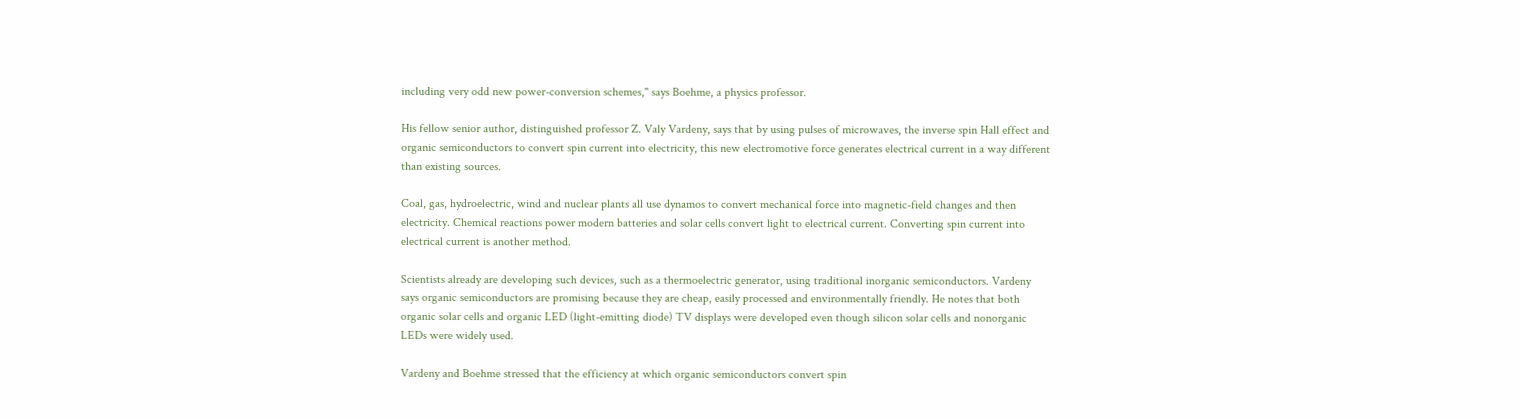including very odd new power-conversion schemes," says Boehme, a physics professor.

His fellow senior author, distinguished professor Z. Valy Vardeny, says that by using pulses of microwaves, the inverse spin Hall effect and organic semiconductors to convert spin current into electricity, this new electromotive force generates electrical current in a way different than existing sources.

Coal, gas, hydroelectric, wind and nuclear plants all use dynamos to convert mechanical force into magnetic-field changes and then electricity. Chemical reactions power modern batteries and solar cells convert light to electrical current. Converting spin current into electrical current is another method.

Scientists already are developing such devices, such as a thermoelectric generator, using traditional inorganic semiconductors. Vardeny says organic semiconductors are promising because they are cheap, easily processed and environmentally friendly. He notes that both organic solar cells and organic LED (light-emitting diode) TV displays were developed even though silicon solar cells and nonorganic LEDs were widely used.

Vardeny and Boehme stressed that the efficiency at which organic semiconductors convert spin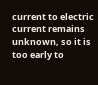current to electric current remains unknown, so it is too early to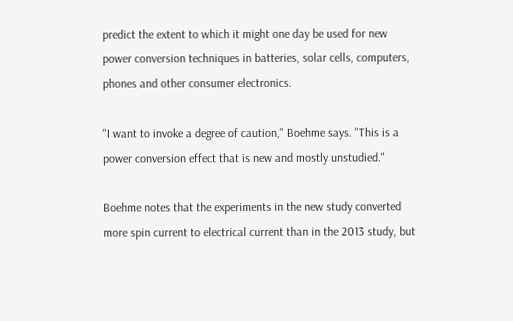predict the extent to which it might one day be used for new power conversion techniques in batteries, solar cells, computers, phones and other consumer electronics.

"I want to invoke a degree of caution," Boehme says. "This is a power conversion effect that is new and mostly unstudied."

Boehme notes that the experiments in the new study converted more spin current to electrical current than in the 2013 study, but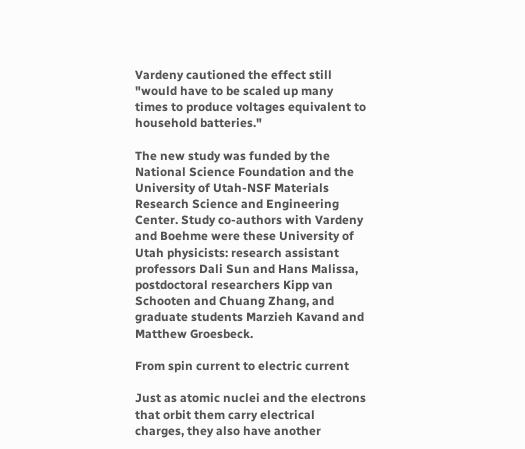Vardeny cautioned the effect still "would have to be scaled up many times to produce voltages equivalent to household batteries."

The new study was funded by the National Science Foundation and the University of Utah-NSF Materials Research Science and Engineering Center. Study co-authors with Vardeny and Boehme were these University of Utah physicists: research assistant professors Dali Sun and Hans Malissa, postdoctoral researchers Kipp van Schooten and Chuang Zhang, and graduate students Marzieh Kavand and Matthew Groesbeck.

From spin current to electric current

Just as atomic nuclei and the electrons that orbit them carry electrical charges, they also have another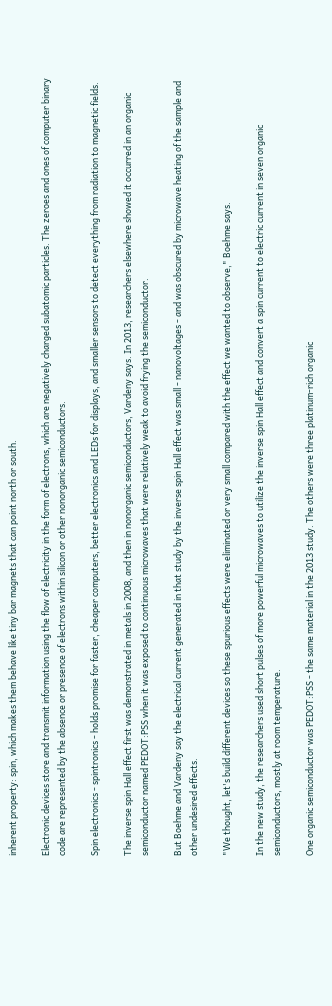inherent property: spin, which makes them behave like tiny bar magnets that can point north or south.

Electronic devices store and transmit information using the flow of electricity in the form of electrons, which are negatively charged subatomic particles. The zeroes and ones of computer binary code are represented by the absence or presence of electrons within silicon or other nonorganic semiconductors.

Spin electronics - spintronics - holds promise for faster, cheaper computers, better electronics and LEDs for displays, and smaller sensors to detect everything from radiation to magnetic fields.

The inverse spin Hall effect first was demonstrated in metals in 2008, and then in nonorganic semiconductors, Vardeny says. In 2013, researchers elsewhere showed it occurred in an organic semiconductor named PEDOT:PSS when it was exposed to continuous microwaves that were relatively weak to avoid frying the semiconductor.

But Boehme and Vardeny say the electrical current generated in that study by the inverse spin Hall effect was small - nanovoltages - and was obscured by microwave heating of the sample and other undesired effects.

"We thought, let's build different devices so these spurious effects were eliminated or very small compared with the effect we wanted to observe," Boehme says.

In the new study, the researchers used short pulses of more powerful microwaves to utilize the inverse spin Hall effect and convert a spin current to electric current in seven organic semiconductors, mostly at room temperature.

One organic semiconductor was PEDOT:PSS - the same material in the 2013 study. The others were three platinum-rich organic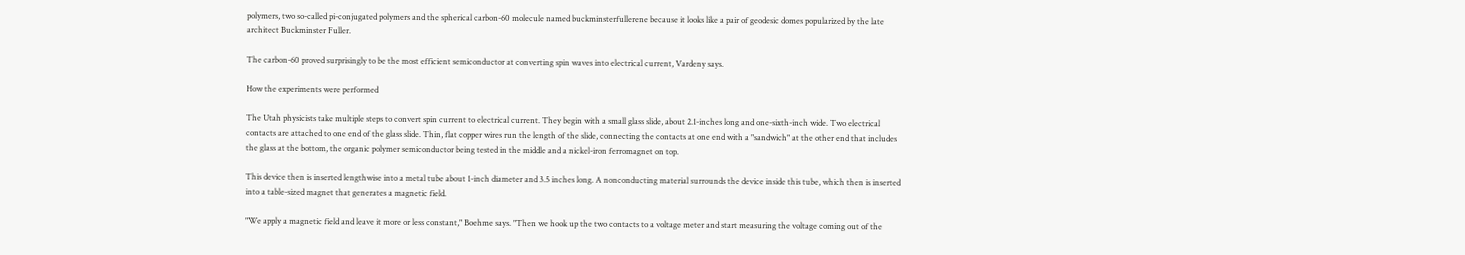polymers, two so-called pi-conjugated polymers and the spherical carbon-60 molecule named buckminsterfullerene because it looks like a pair of geodesic domes popularized by the late architect Buckminster Fuller.

The carbon-60 proved surprisingly to be the most efficient semiconductor at converting spin waves into electrical current, Vardeny says.

How the experiments were performed

The Utah physicists take multiple steps to convert spin current to electrical current. They begin with a small glass slide, about 2.1-inches long and one-sixth-inch wide. Two electrical contacts are attached to one end of the glass slide. Thin, flat copper wires run the length of the slide, connecting the contacts at one end with a "sandwich" at the other end that includes the glass at the bottom, the organic polymer semiconductor being tested in the middle and a nickel-iron ferromagnet on top.

This device then is inserted lengthwise into a metal tube about 1-inch diameter and 3.5 inches long. A nonconducting material surrounds the device inside this tube, which then is inserted into a table-sized magnet that generates a magnetic field.

"We apply a magnetic field and leave it more or less constant," Boehme says. "Then we hook up the two contacts to a voltage meter and start measuring the voltage coming out of the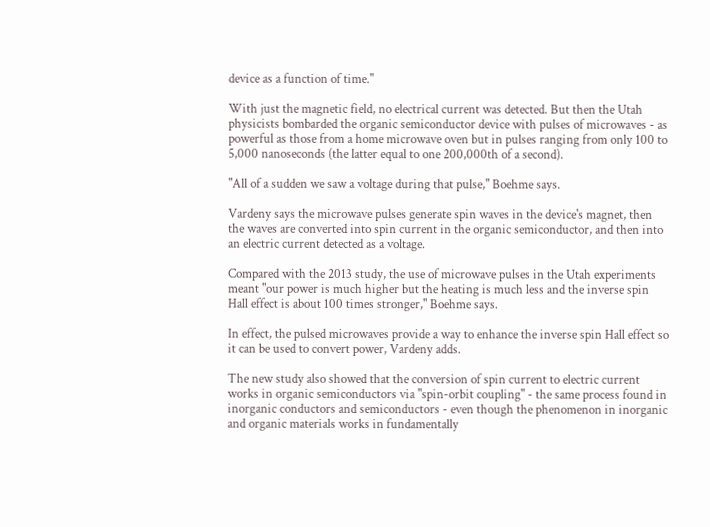device as a function of time."

With just the magnetic field, no electrical current was detected. But then the Utah physicists bombarded the organic semiconductor device with pulses of microwaves - as powerful as those from a home microwave oven but in pulses ranging from only 100 to 5,000 nanoseconds (the latter equal to one 200,000th of a second).

"All of a sudden we saw a voltage during that pulse," Boehme says.

Vardeny says the microwave pulses generate spin waves in the device's magnet, then the waves are converted into spin current in the organic semiconductor, and then into an electric current detected as a voltage.

Compared with the 2013 study, the use of microwave pulses in the Utah experiments meant "our power is much higher but the heating is much less and the inverse spin Hall effect is about 100 times stronger," Boehme says.

In effect, the pulsed microwaves provide a way to enhance the inverse spin Hall effect so it can be used to convert power, Vardeny adds.

The new study also showed that the conversion of spin current to electric current works in organic semiconductors via "spin-orbit coupling" - the same process found in inorganic conductors and semiconductors - even though the phenomenon in inorganic and organic materials works in fundamentally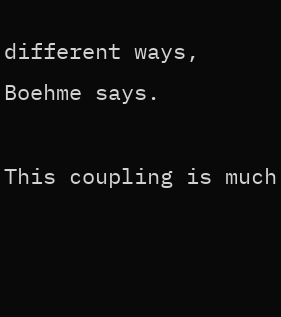different ways, Boehme says.

This coupling is much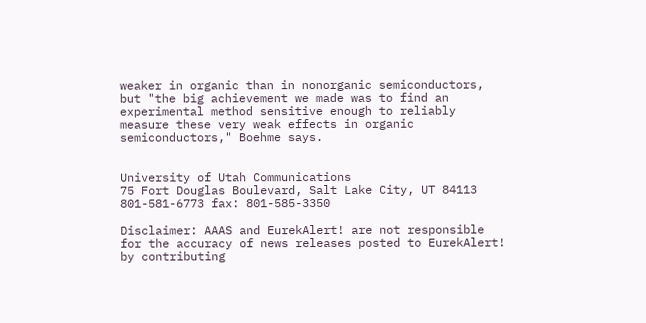weaker in organic than in nonorganic semiconductors, but "the big achievement we made was to find an experimental method sensitive enough to reliably measure these very weak effects in organic semiconductors," Boehme says.


University of Utah Communications
75 Fort Douglas Boulevard, Salt Lake City, UT 84113
801-581-6773 fax: 801-585-3350

Disclaimer: AAAS and EurekAlert! are not responsible for the accuracy of news releases posted to EurekAlert! by contributing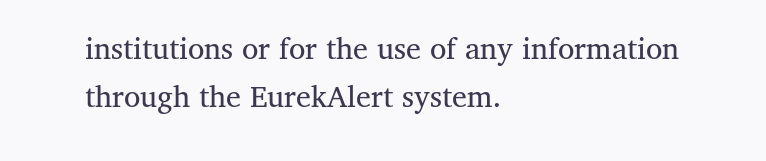institutions or for the use of any information through the EurekAlert system.